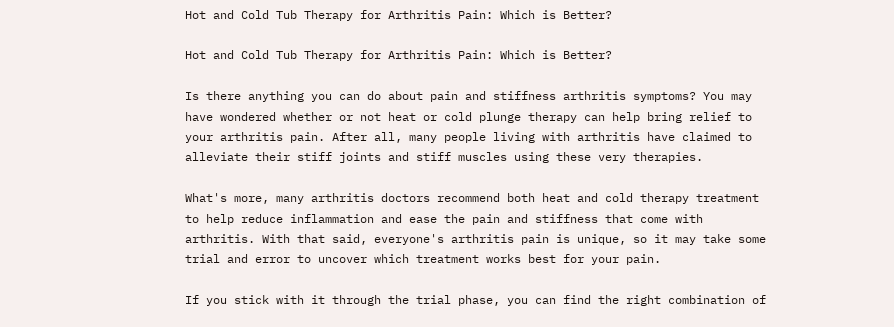Hot and Cold Tub Therapy for Arthritis Pain: Which is Better?

Hot and Cold Tub Therapy for Arthritis Pain: Which is Better?

Is there anything you can do about pain and stiffness arthritis symptoms? You may have wondered whether or not heat or cold plunge therapy can help bring relief to your arthritis pain. After all, many people living with arthritis have claimed to alleviate their stiff joints and stiff muscles using these very therapies.

What's more, many arthritis doctors recommend both heat and cold therapy treatment to help reduce inflammation and ease the pain and stiffness that come with arthritis. With that said, everyone's arthritis pain is unique, so it may take some trial and error to uncover which treatment works best for your pain.

If you stick with it through the trial phase, you can find the right combination of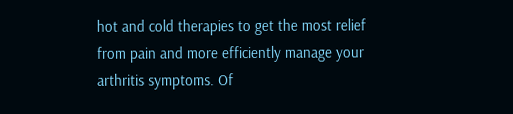hot and cold therapies to get the most relief from pain and more efficiently manage your arthritis symptoms. Of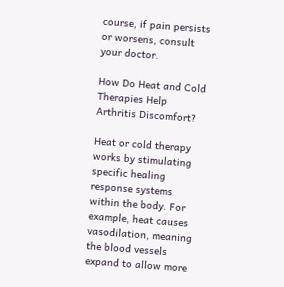course, if pain persists or worsens, consult your doctor.

How Do Heat and Cold Therapies Help Arthritis Discomfort?

Heat or cold therapy works by stimulating specific healing response systems within the body. For example, heat causes vasodilation, meaning the blood vessels expand to allow more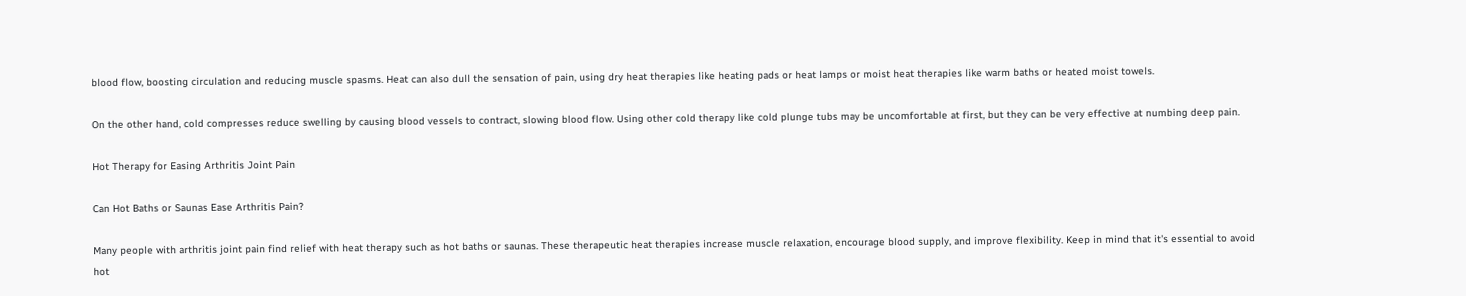blood flow, boosting circulation and reducing muscle spasms. Heat can also dull the sensation of pain, using dry heat therapies like heating pads or heat lamps or moist heat therapies like warm baths or heated moist towels.

On the other hand, cold compresses reduce swelling by causing blood vessels to contract, slowing blood flow. Using other cold therapy like cold plunge tubs may be uncomfortable at first, but they can be very effective at numbing deep pain.

Hot Therapy for Easing Arthritis Joint Pain

Can Hot Baths or Saunas Ease Arthritis Pain?

Many people with arthritis joint pain find relief with heat therapy such as hot baths or saunas. These therapeutic heat therapies increase muscle relaxation, encourage blood supply, and improve flexibility. Keep in mind that it's essential to avoid hot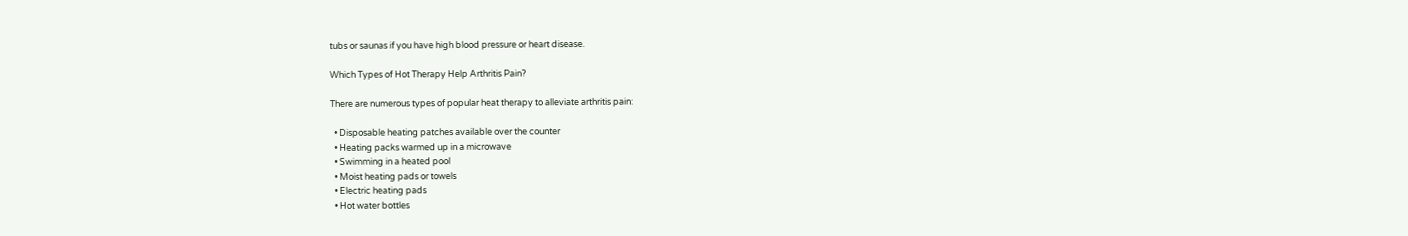tubs or saunas if you have high blood pressure or heart disease.

Which Types of Hot Therapy Help Arthritis Pain?

There are numerous types of popular heat therapy to alleviate arthritis pain:

  • Disposable heating patches available over the counter
  • Heating packs warmed up in a microwave
  • Swimming in a heated pool
  • Moist heating pads or towels
  • Electric heating pads
  • Hot water bottles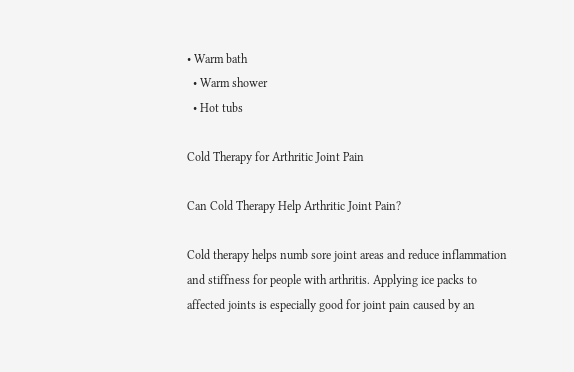• Warm bath
  • Warm shower
  • Hot tubs

Cold Therapy for Arthritic Joint Pain

Can Cold Therapy Help Arthritic Joint Pain?

Cold therapy helps numb sore joint areas and reduce inflammation and stiffness for people with arthritis. Applying ice packs to affected joints is especially good for joint pain caused by an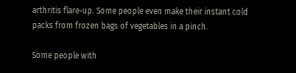arthritis flare-up. Some people even make their instant cold packs from frozen bags of vegetables in a pinch.

Some people with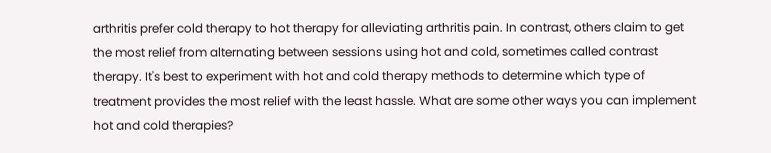arthritis prefer cold therapy to hot therapy for alleviating arthritis pain. In contrast, others claim to get the most relief from alternating between sessions using hot and cold, sometimes called contrast therapy. It's best to experiment with hot and cold therapy methods to determine which type of treatment provides the most relief with the least hassle. What are some other ways you can implement hot and cold therapies?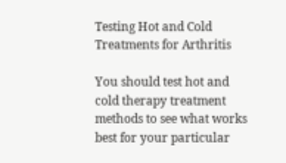Testing Hot and Cold Treatments for Arthritis

You should test hot and cold therapy treatment methods to see what works best for your particular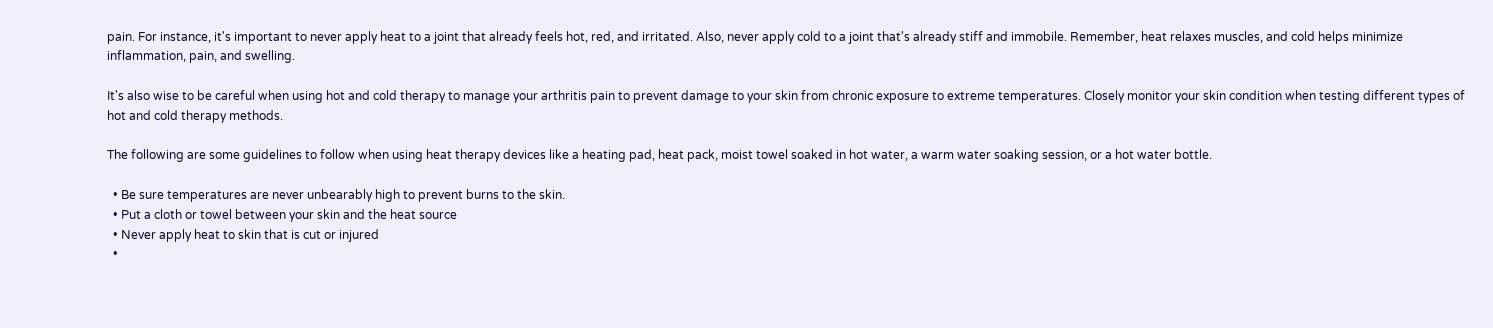pain. For instance, it's important to never apply heat to a joint that already feels hot, red, and irritated. Also, never apply cold to a joint that's already stiff and immobile. Remember, heat relaxes muscles, and cold helps minimize inflammation, pain, and swelling.

It's also wise to be careful when using hot and cold therapy to manage your arthritis pain to prevent damage to your skin from chronic exposure to extreme temperatures. Closely monitor your skin condition when testing different types of hot and cold therapy methods.

The following are some guidelines to follow when using heat therapy devices like a heating pad, heat pack, moist towel soaked in hot water, a warm water soaking session, or a hot water bottle.

  • Be sure temperatures are never unbearably high to prevent burns to the skin.
  • Put a cloth or towel between your skin and the heat source
  • Never apply heat to skin that is cut or injured
  •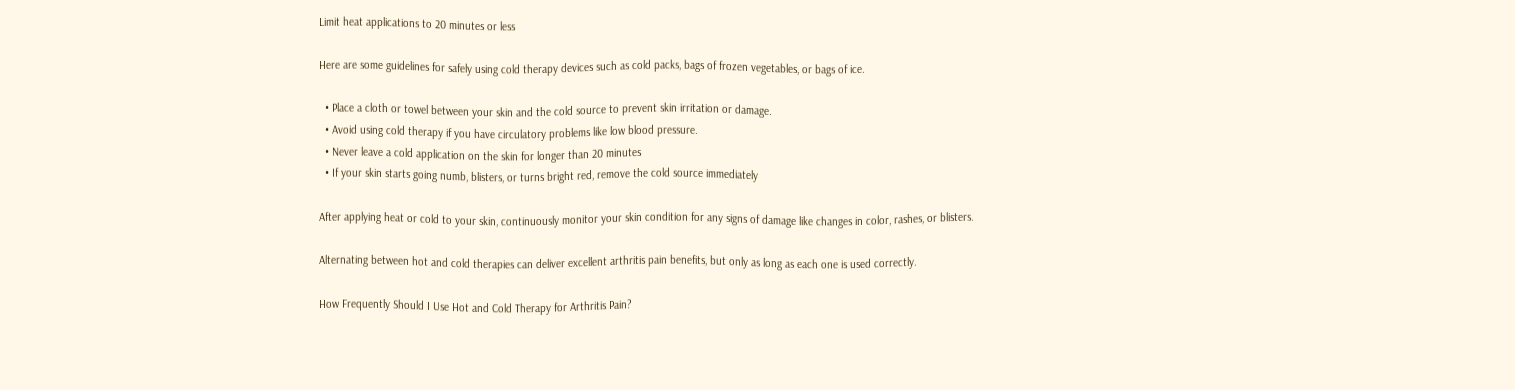Limit heat applications to 20 minutes or less

Here are some guidelines for safely using cold therapy devices such as cold packs, bags of frozen vegetables, or bags of ice.

  • Place a cloth or towel between your skin and the cold source to prevent skin irritation or damage.
  • Avoid using cold therapy if you have circulatory problems like low blood pressure.
  • Never leave a cold application on the skin for longer than 20 minutes
  • If your skin starts going numb, blisters, or turns bright red, remove the cold source immediately

After applying heat or cold to your skin, continuously monitor your skin condition for any signs of damage like changes in color, rashes, or blisters.

Alternating between hot and cold therapies can deliver excellent arthritis pain benefits, but only as long as each one is used correctly.

How Frequently Should I Use Hot and Cold Therapy for Arthritis Pain?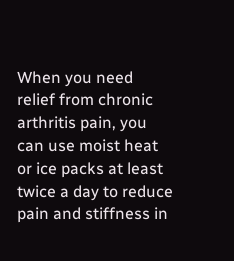When you need relief from chronic arthritis pain, you can use moist heat or ice packs at least twice a day to reduce pain and stiffness in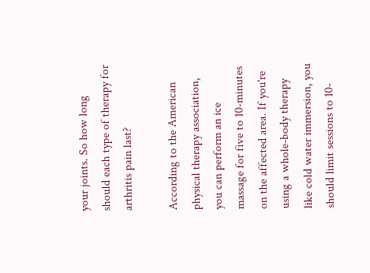your joints. So how long should each type of therapy for arthritis pain last?

According to the American physical therapy association, you can perform an ice massage for five to 10-minutes on the affected area. If you're using a whole-body therapy like cold water immersion, you should limit sessions to 10-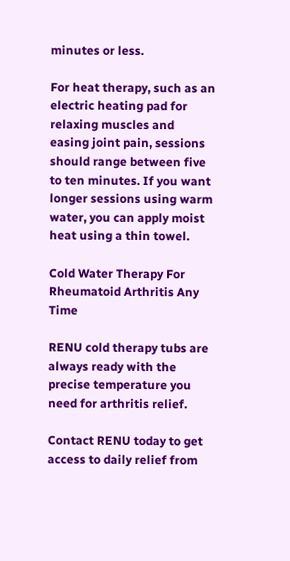minutes or less.

For heat therapy, such as an electric heating pad for relaxing muscles and easing joint pain, sessions should range between five to ten minutes. If you want longer sessions using warm water, you can apply moist heat using a thin towel.

Cold Water Therapy For Rheumatoid Arthritis Any Time

RENU cold therapy tubs are always ready with the precise temperature you need for arthritis relief.

Contact RENU today to get access to daily relief from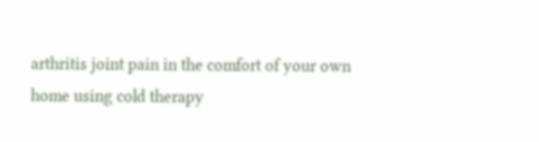arthritis joint pain in the comfort of your own home using cold therapy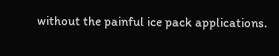without the painful ice pack applications.